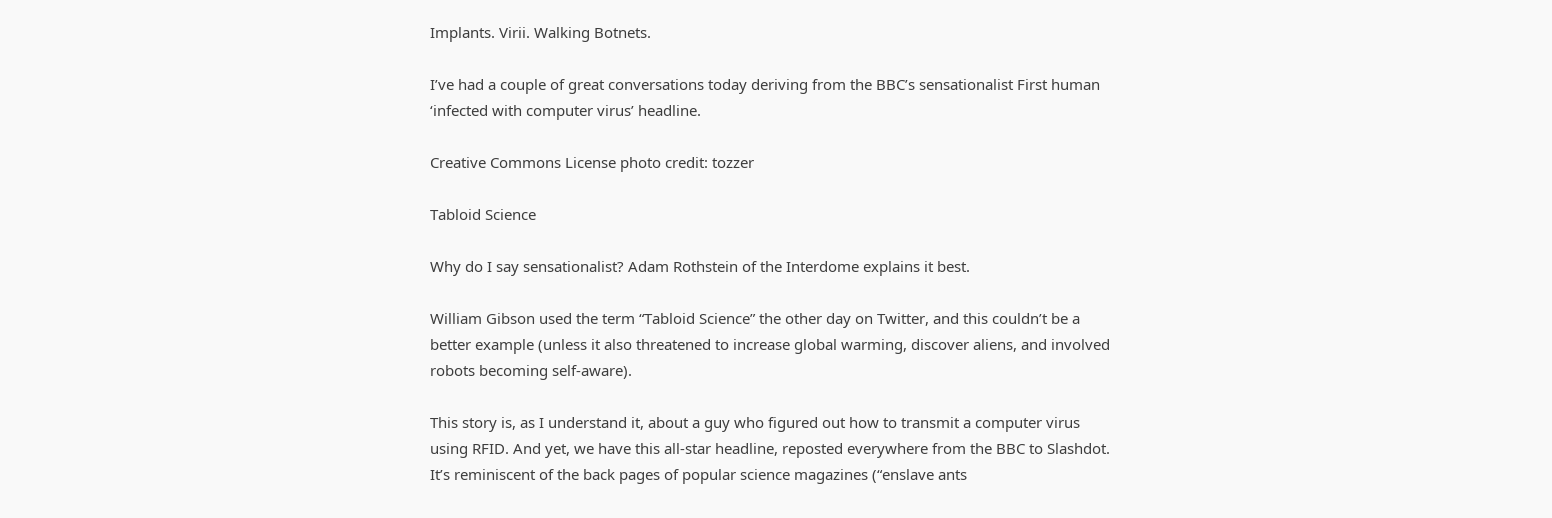Implants. Virii. Walking Botnets.

I’ve had a couple of great conversations today deriving from the BBC’s sensationalist First human ‘infected with computer virus’ headline.

Creative Commons License photo credit: tozzer

Tabloid Science

Why do I say sensationalist? Adam Rothstein of the Interdome explains it best.

William Gibson used the term “Tabloid Science” the other day on Twitter, and this couldn’t be a better example (unless it also threatened to increase global warming, discover aliens, and involved robots becoming self-aware).

This story is, as I understand it, about a guy who figured out how to transmit a computer virus using RFID. And yet, we have this all-star headline, reposted everywhere from the BBC to Slashdot. It’s reminiscent of the back pages of popular science magazines (“enslave ants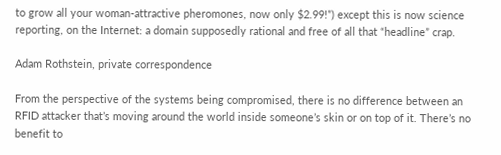to grow all your woman-attractive pheromones, now only $2.99!”) except this is now science reporting, on the Internet: a domain supposedly rational and free of all that “headline” crap.

Adam Rothstein, private correspondence

From the perspective of the systems being compromised, there is no difference between an RFID attacker that’s moving around the world inside someone’s skin or on top of it. There’s no benefit to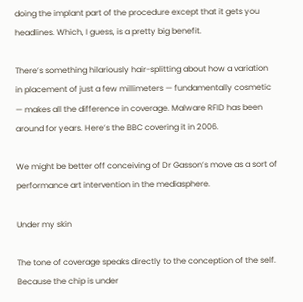doing the implant part of the procedure except that it gets you headlines. Which, I guess, is a pretty big benefit.

There’s something hilariously hair-splitting about how a variation in placement of just a few millimeters — fundamentally cosmetic — makes all the difference in coverage. Malware RFID has been around for years. Here’s the BBC covering it in 2006.

We might be better off conceiving of Dr Gasson’s move as a sort of performance art intervention in the mediasphere.

Under my skin

The tone of coverage speaks directly to the conception of the self. Because the chip is under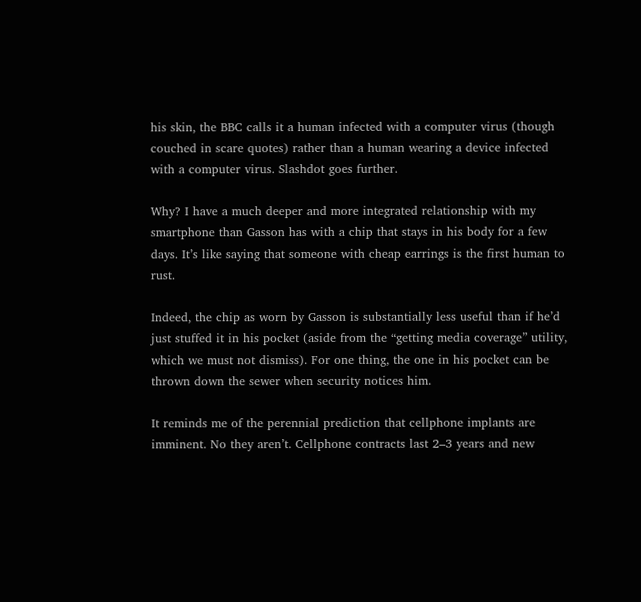his skin, the BBC calls it a human infected with a computer virus (though couched in scare quotes) rather than a human wearing a device infected with a computer virus. Slashdot goes further.

Why? I have a much deeper and more integrated relationship with my smartphone than Gasson has with a chip that stays in his body for a few days. It’s like saying that someone with cheap earrings is the first human to rust.

Indeed, the chip as worn by Gasson is substantially less useful than if he’d just stuffed it in his pocket (aside from the “getting media coverage” utility, which we must not dismiss). For one thing, the one in his pocket can be thrown down the sewer when security notices him.

It reminds me of the perennial prediction that cellphone implants are imminent. No they aren’t. Cellphone contracts last 2–3 years and new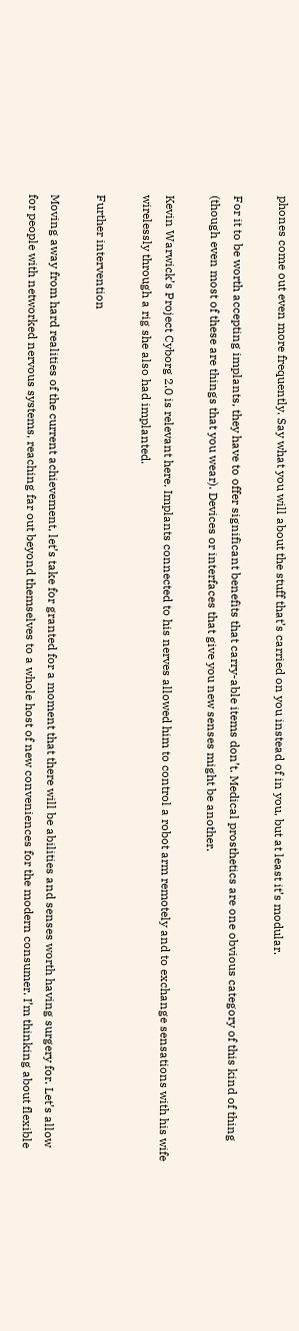phones come out even more frequently. Say what you will about the stuff that’s carried on you instead of in you, but at least it’s modular.

For it to be worth accepting implants, they have to offer significant benefits that carry-able items don’t. Medical prosthetics are one obvious category of this kind of thing (though even most of these are things that you wear). Devices or interfaces that give you new senses might be another.

Kevin Warwick’s Project Cyborg 2.0 is relevant here. Implants connected to his nerves allowed him to control a robot arm remotely and to exchange sensations with his wife wirelessly through a rig she also had implanted.

Further intervention

Moving away from hard realities of the current achievement, let’s take for granted for a moment that there will be abilities and senses worth having surgery for. Let’s allow for people with networked nervous systems, reaching far out beyond themselves to a whole host of new conveniences for the modern consumer. I’m thinking about flexible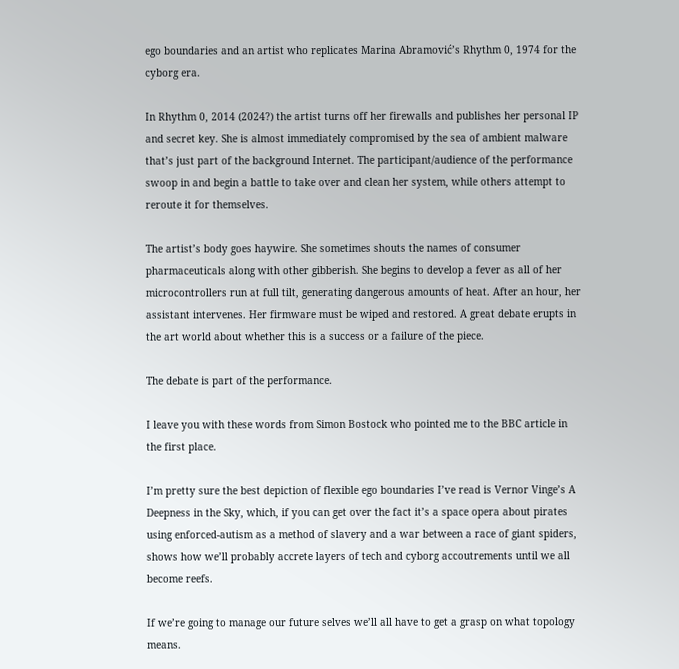ego boundaries and an artist who replicates Marina Abramović’s Rhythm 0, 1974 for the cyborg era.

In Rhythm 0, 2014 (2024?) the artist turns off her firewalls and publishes her personal IP and secret key. She is almost immediately compromised by the sea of ambient malware that’s just part of the background Internet. The participant/audience of the performance swoop in and begin a battle to take over and clean her system, while others attempt to reroute it for themselves.

The artist’s body goes haywire. She sometimes shouts the names of consumer pharmaceuticals along with other gibberish. She begins to develop a fever as all of her microcontrollers run at full tilt, generating dangerous amounts of heat. After an hour, her assistant intervenes. Her firmware must be wiped and restored. A great debate erupts in the art world about whether this is a success or a failure of the piece.

The debate is part of the performance.

I leave you with these words from Simon Bostock who pointed me to the BBC article in the first place.

I’m pretty sure the best depiction of flexible ego boundaries I’ve read is Vernor Vinge’s A Deepness in the Sky, which, if you can get over the fact it’s a space opera about pirates using enforced-autism as a method of slavery and a war between a race of giant spiders, shows how we’ll probably accrete layers of tech and cyborg accoutrements until we all become reefs.

If we’re going to manage our future selves we’ll all have to get a grasp on what topology means.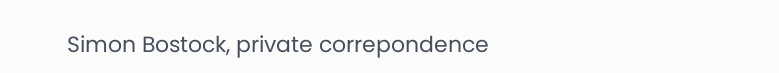Simon Bostock, private correpondence